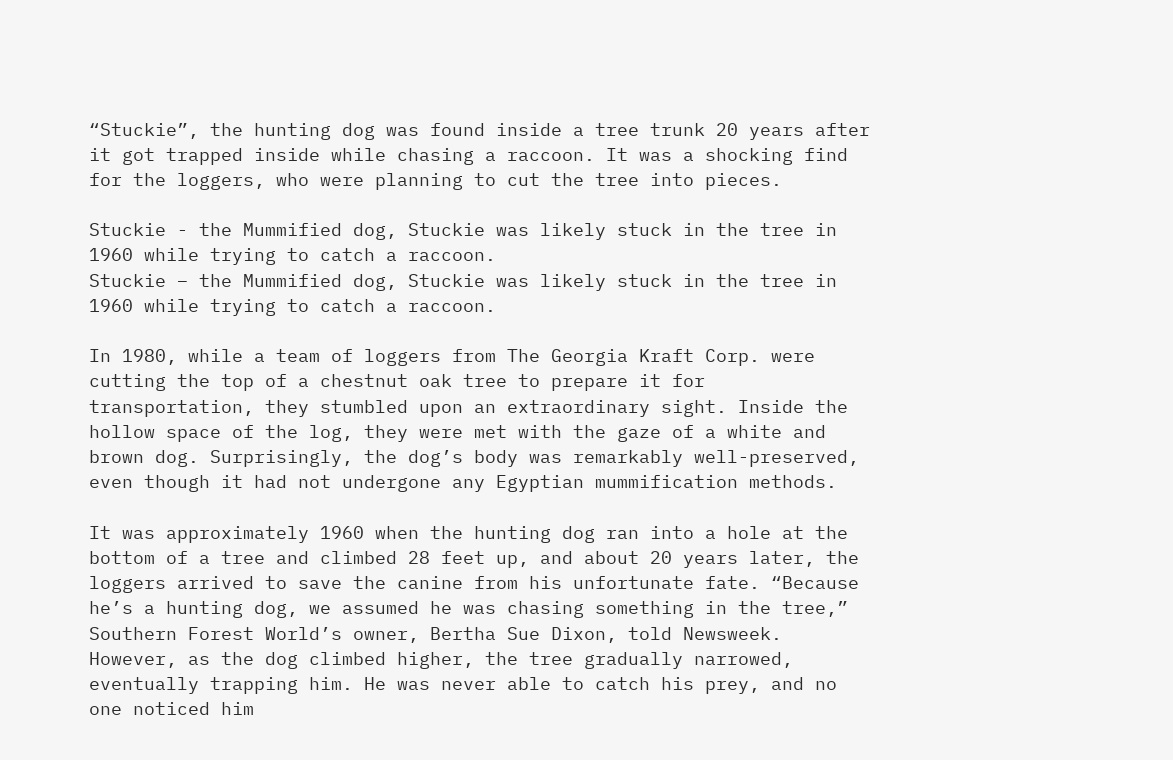“Stuckie”, the hunting dog was found inside a tree trunk 20 years after it got trapped inside while chasing a raccoon. It was a shocking find for the loggers, who were planning to cut the tree into pieces.

Stuckie - the Mummified dog, Stuckie was likely stuck in the tree in 1960 while trying to catch a raccoon.
Stuckie – the Mummified dog, Stuckie was likely stuck in the tree in 1960 while trying to catch a raccoon.

In 1980, while a team of loggers from The Georgia Kraft Corp. were cutting the top of a chestnut oak tree to prepare it for transportation, they stumbled upon an extraordinary sight. Inside the hollow space of the log, they were met with the gaze of a white and brown dog. Surprisingly, the dog’s body was remarkably well-preserved, even though it had not undergone any Egyptian mummification methods.

It was approximately 1960 when the hunting dog ran into a hole at the bottom of a tree and climbed 28 feet up, and about 20 years later, the loggers arrived to save the canine from his unfortunate fate. “Because he’s a hunting dog, we assumed he was chasing something in the tree,” Southern Forest World’s owner, Bertha Sue Dixon, told Newsweek. However, as the dog climbed higher, the tree gradually narrowed, eventually trapping him. He was never able to catch his prey, and no one noticed him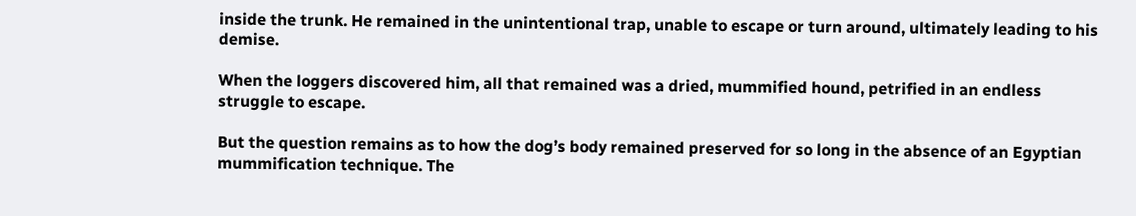inside the trunk. He remained in the unintentional trap, unable to escape or turn around, ultimately leading to his demise.

When the loggers discovered him, all that remained was a dried, mummified hound, petrified in an endless struggle to escape.

But the question remains as to how the dog’s body remained preserved for so long in the absence of an Egyptian mummification technique. The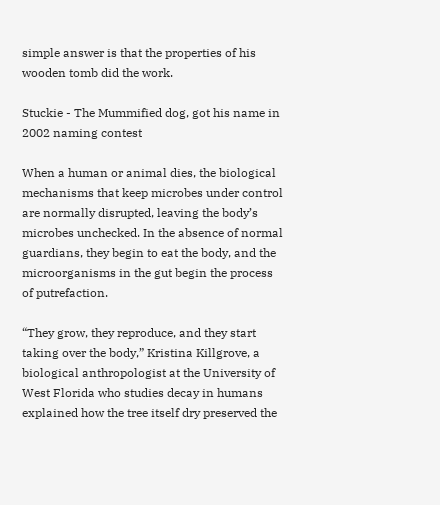simple answer is that the properties of his wooden tomb did the work.

Stuckie - The Mummified dog, got his name in 2002 naming contest

When a human or animal dies, the biological mechanisms that keep microbes under control are normally disrupted, leaving the body’s microbes unchecked. In the absence of normal guardians, they begin to eat the body, and the microorganisms in the gut begin the process of putrefaction.

“They grow, they reproduce, and they start taking over the body,” Kristina Killgrove, a biological anthropologist at the University of West Florida who studies decay in humans explained how the tree itself dry preserved the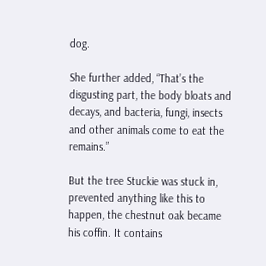dog.

She further added, “That’s the disgusting part, the body bloats and decays, and bacteria, fungi, insects and other animals come to eat the remains.”

But the tree Stuckie was stuck in, prevented anything like this to happen, the chestnut oak became his coffin. It contains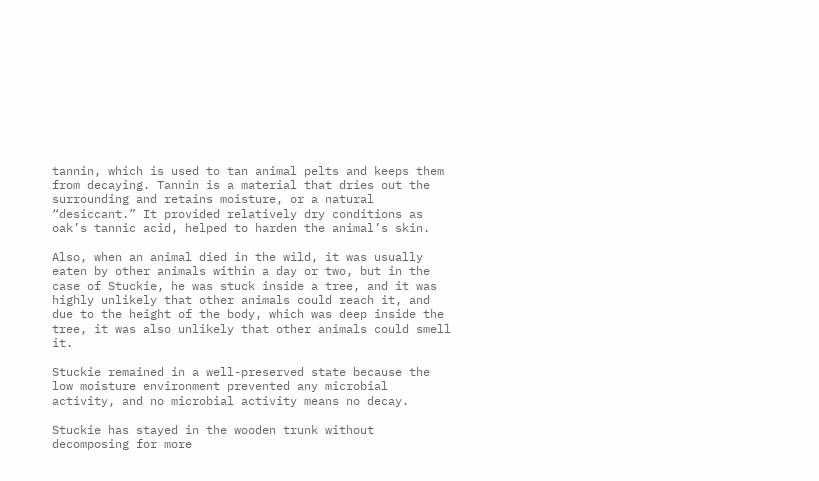tannin, which is used to tan animal pelts and keeps them from decaying. Tannin is a material that dries out the surrounding and retains moisture, or a natural “desiccant.” It provided relatively dry conditions as oak’s tannic acid, helped to harden the animal’s skin.

Also, when an animal died in the wild, it was usually eaten by other animals within a day or two, but in the case of Stuckie, he was stuck inside a tree, and it was highly unlikely that other animals could reach it, and due to the height of the body, which was deep inside the tree, it was also unlikely that other animals could smell it.

Stuckie remained in a well-preserved state because the low moisture environment prevented any microbial activity, and no microbial activity means no decay.

Stuckie has stayed in the wooden trunk without decomposing for more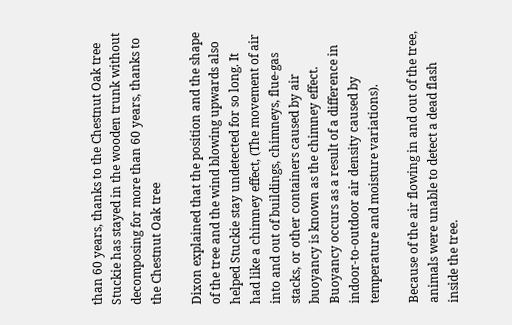than 60 years, thanks to the Chestnut Oak tree
Stuckie has stayed in the wooden trunk without decomposing for more than 60 years, thanks to the Chestnut Oak tree

Dixon explained that the position and the shape of the tree and the wind blowing upwards also helped Stuckie stay undetected for so long. It had like a chimney effect, (The movement of air into and out of buildings, chimneys, flue-gas stacks, or other containers caused by air buoyancy is known as the chimney effect. Buoyancy occurs as a result of a difference in indoor-to-outdoor air density caused by temperature and moisture variations).

Because of the air flowing in and out of the tree, animals were unable to detect a dead flash inside the tree.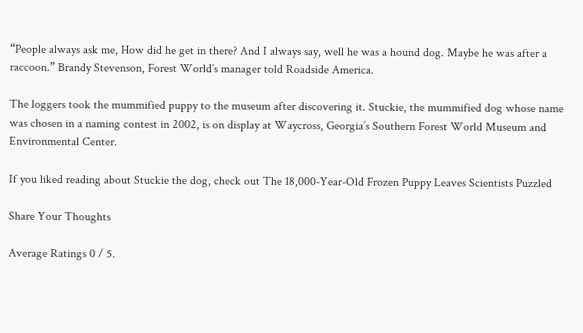“People always ask me, How did he get in there? And I always say, well he was a hound dog. Maybe he was after a raccoon.” Brandy Stevenson, Forest World’s manager told Roadside America.

The loggers took the mummified puppy to the museum after discovering it. Stuckie, the mummified dog whose name was chosen in a naming contest in 2002, is on display at Waycross, Georgia’s Southern Forest World Museum and Environmental Center.

If you liked reading about Stuckie the dog, check out The 18,000-Year-Old Frozen Puppy Leaves Scientists Puzzled

Share Your Thoughts

Average Ratings 0 / 5.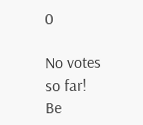0

No votes so far! Be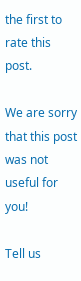the first to rate this post.

We are sorry that this post was not useful for you!

Tell us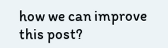how we can improve this post?